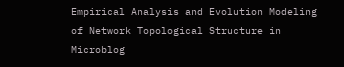Empirical Analysis and Evolution Modeling of Network Topological Structure in Microblog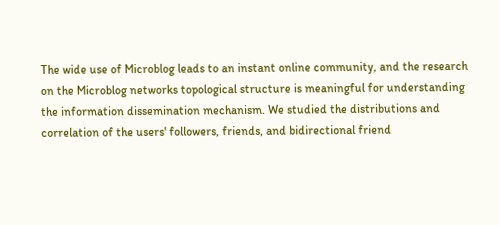The wide use of Microblog leads to an instant online community, and the research on the Microblog networks topological structure is meaningful for understanding the information dissemination mechanism. We studied the distributions and correlation of the users' followers, friends, and bidirectional friend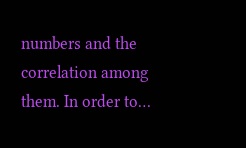numbers and the correlation among them. In order to…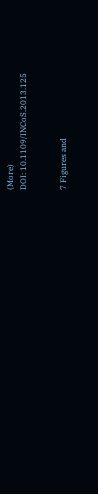(More)
DOI: 10.1109/INCoS.2013.125


7 Figures and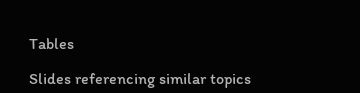Tables

Slides referencing similar topics